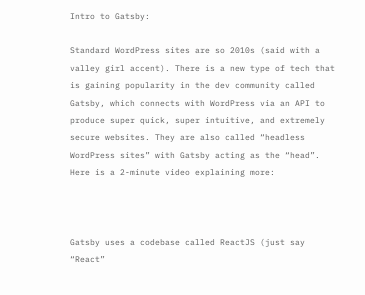Intro to Gatsby:

Standard WordPress sites are so 2010s (said with a valley girl accent). There is a new type of tech that is gaining popularity in the dev community called Gatsby, which connects with WordPress via an API to produce super quick, super intuitive, and extremely secure websites. They are also called “headless WordPress sites” with Gatsby acting as the “head”. Here is a 2-minute video explaining more:



Gatsby uses a codebase called ReactJS (just say “React”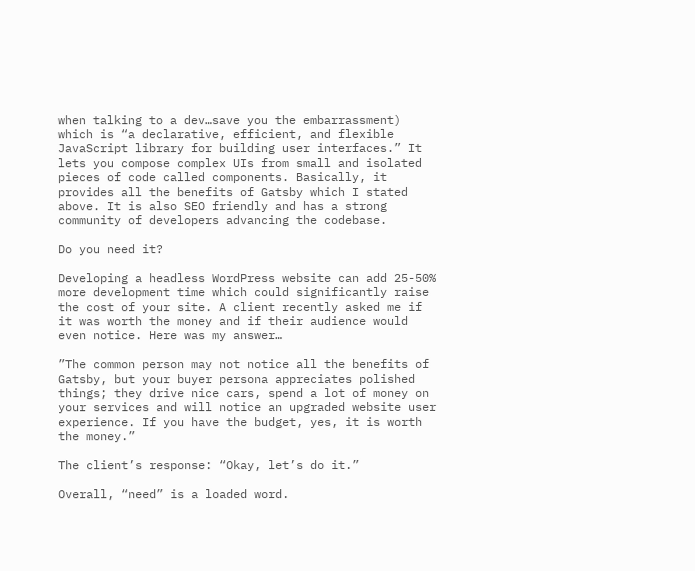when talking to a dev…save you the embarrassment) which is “a declarative, efficient, and flexible JavaScript library for building user interfaces.” It lets you compose complex UIs from small and isolated pieces of code called components. Basically, it provides all the benefits of Gatsby which I stated above. It is also SEO friendly and has a strong community of developers advancing the codebase.

Do you need it?

Developing a headless WordPress website can add 25-50% more development time which could significantly raise the cost of your site. A client recently asked me if it was worth the money and if their audience would even notice. Here was my answer…

”The common person may not notice all the benefits of Gatsby, but your buyer persona appreciates polished things; they drive nice cars, spend a lot of money on your services and will notice an upgraded website user experience. If you have the budget, yes, it is worth the money.”

The client’s response: “Okay, let’s do it.”

Overall, “need” is a loaded word.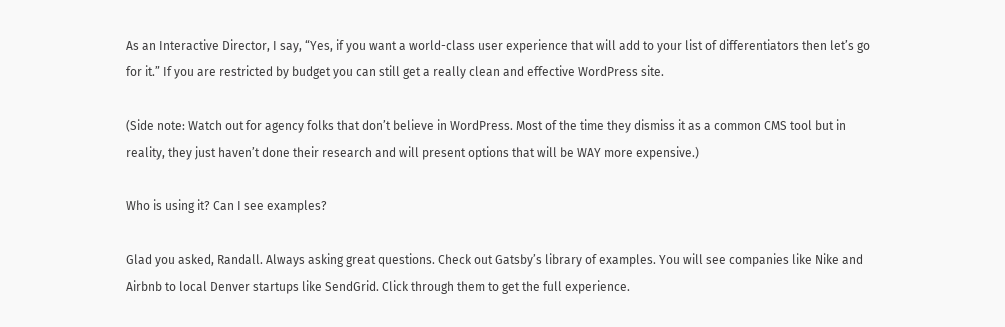As an Interactive Director, I say, “Yes, if you want a world-class user experience that will add to your list of differentiators then let’s go for it.” If you are restricted by budget you can still get a really clean and effective WordPress site.

(Side note: Watch out for agency folks that don’t believe in WordPress. Most of the time they dismiss it as a common CMS tool but in reality, they just haven’t done their research and will present options that will be WAY more expensive.)

Who is using it? Can I see examples?

Glad you asked, Randall. Always asking great questions. Check out Gatsby’s library of examples. You will see companies like Nike and Airbnb to local Denver startups like SendGrid. Click through them to get the full experience.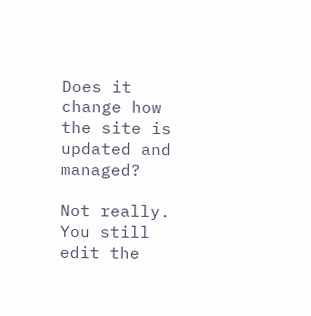Does it change how the site is updated and managed?

Not really. You still edit the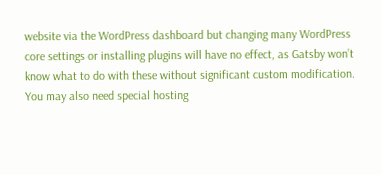website via the WordPress dashboard but changing many WordPress core settings or installing plugins will have no effect, as Gatsby won’t know what to do with these without significant custom modification. You may also need special hosting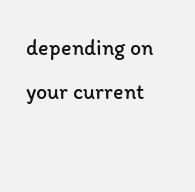depending on your current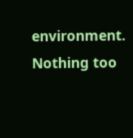environment. Nothing too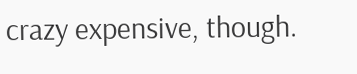crazy expensive, though.